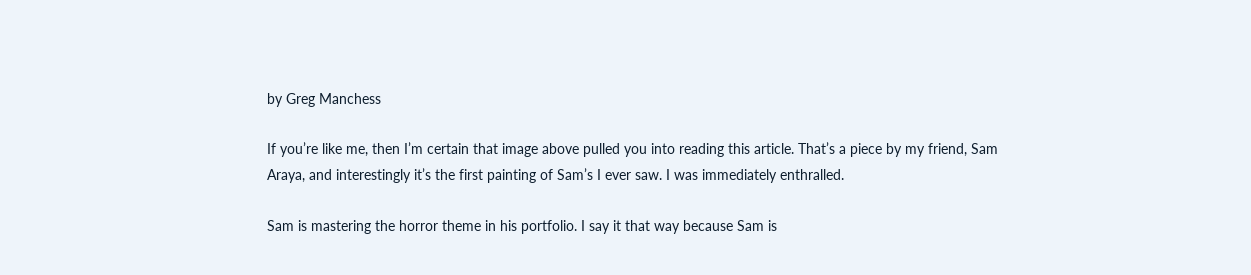by Greg Manchess

If you’re like me, then I’m certain that image above pulled you into reading this article. That’s a piece by my friend, Sam Araya, and interestingly it’s the first painting of Sam’s I ever saw. I was immediately enthralled.

Sam is mastering the horror theme in his portfolio. I say it that way because Sam is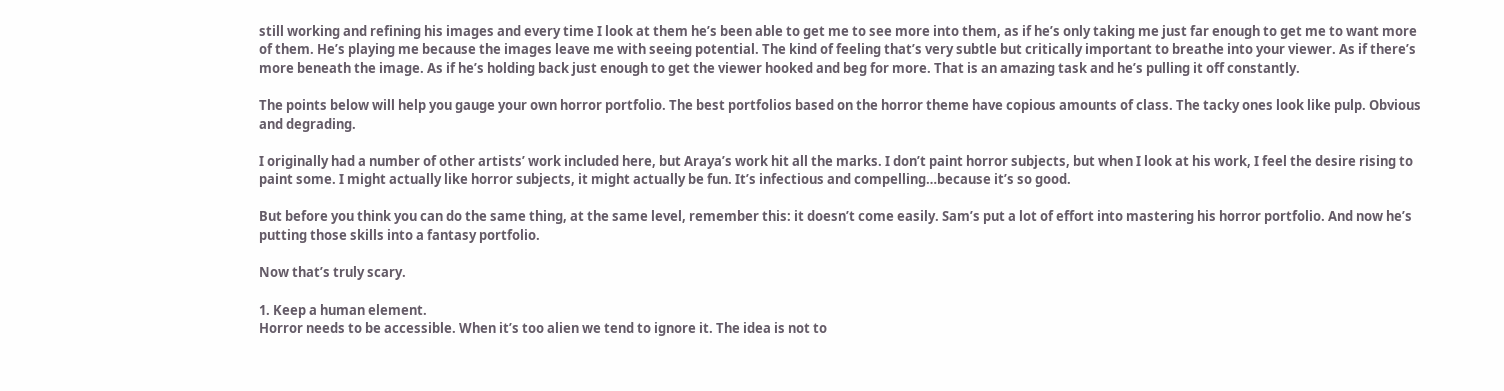still working and refining his images and every time I look at them he’s been able to get me to see more into them, as if he’s only taking me just far enough to get me to want more of them. He’s playing me because the images leave me with seeing potential. The kind of feeling that’s very subtle but critically important to breathe into your viewer. As if there’s more beneath the image. As if he’s holding back just enough to get the viewer hooked and beg for more. That is an amazing task and he’s pulling it off constantly.

The points below will help you gauge your own horror portfolio. The best portfolios based on the horror theme have copious amounts of class. The tacky ones look like pulp. Obvious and degrading.

I originally had a number of other artists’ work included here, but Araya’s work hit all the marks. I don’t paint horror subjects, but when I look at his work, I feel the desire rising to paint some. I might actually like horror subjects, it might actually be fun. It’s infectious and compelling…because it’s so good.

But before you think you can do the same thing, at the same level, remember this: it doesn’t come easily. Sam’s put a lot of effort into mastering his horror portfolio. And now he’s putting those skills into a fantasy portfolio.

Now that’s truly scary.

1. Keep a human element.
Horror needs to be accessible. When it’s too alien we tend to ignore it. The idea is not to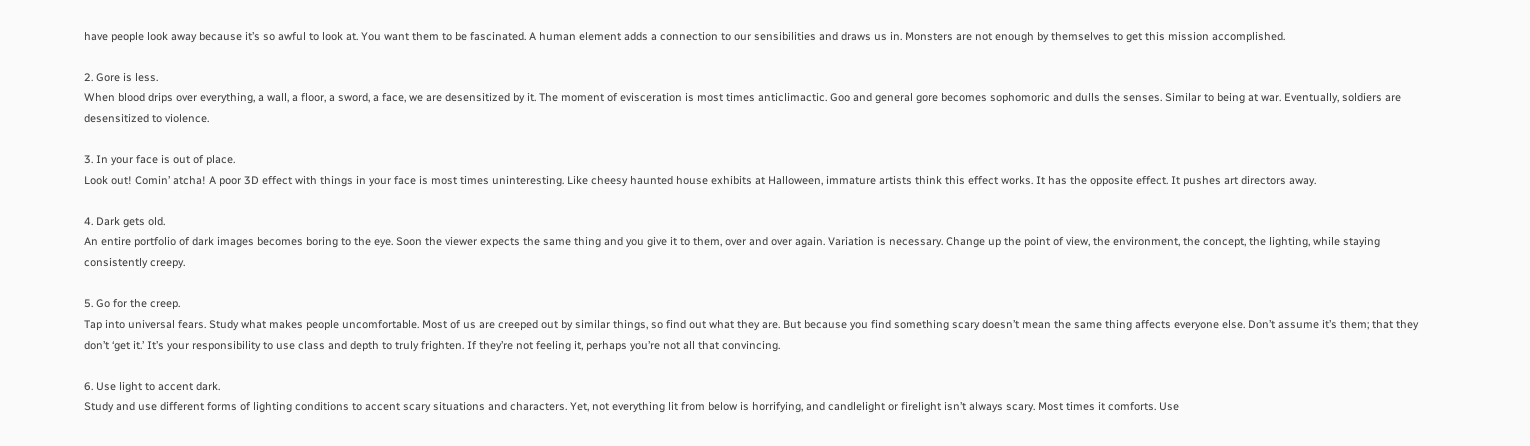have people look away because it’s so awful to look at. You want them to be fascinated. A human element adds a connection to our sensibilities and draws us in. Monsters are not enough by themselves to get this mission accomplished.

2. Gore is less.
When blood drips over everything, a wall, a floor, a sword, a face, we are desensitized by it. The moment of evisceration is most times anticlimactic. Goo and general gore becomes sophomoric and dulls the senses. Similar to being at war. Eventually, soldiers are desensitized to violence.

3. In your face is out of place.
Look out! Comin’ atcha! A poor 3D effect with things in your face is most times uninteresting. Like cheesy haunted house exhibits at Halloween, immature artists think this effect works. It has the opposite effect. It pushes art directors away.

4. Dark gets old.
An entire portfolio of dark images becomes boring to the eye. Soon the viewer expects the same thing and you give it to them, over and over again. Variation is necessary. Change up the point of view, the environment, the concept, the lighting, while staying consistently creepy.

5. Go for the creep.
Tap into universal fears. Study what makes people uncomfortable. Most of us are creeped out by similar things, so find out what they are. But because you find something scary doesn’t mean the same thing affects everyone else. Don’t assume it’s them; that they don’t ‘get it.’ It’s your responsibility to use class and depth to truly frighten. If they’re not feeling it, perhaps you’re not all that convincing.

6. Use light to accent dark.
Study and use different forms of lighting conditions to accent scary situations and characters. Yet, not everything lit from below is horrifying, and candlelight or firelight isn’t always scary. Most times it comforts. Use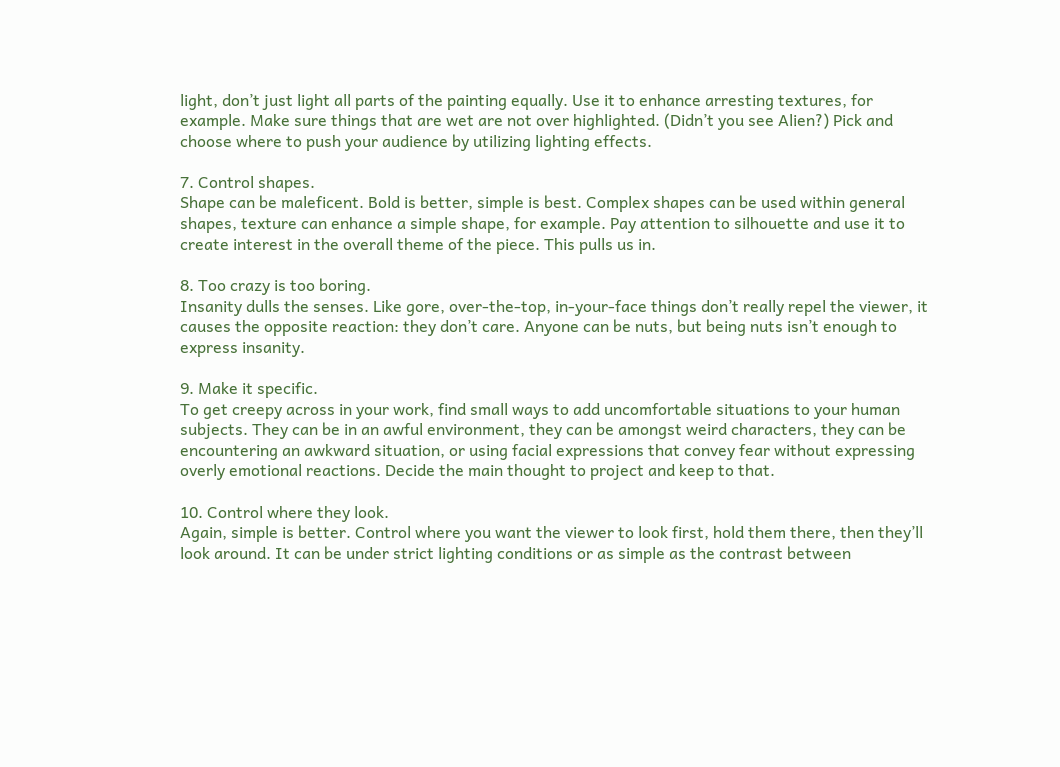light, don’t just light all parts of the painting equally. Use it to enhance arresting textures, for example. Make sure things that are wet are not over highlighted. (Didn’t you see Alien?) Pick and choose where to push your audience by utilizing lighting effects.

7. Control shapes.
Shape can be maleficent. Bold is better, simple is best. Complex shapes can be used within general shapes, texture can enhance a simple shape, for example. Pay attention to silhouette and use it to create interest in the overall theme of the piece. This pulls us in.

8. Too crazy is too boring.
Insanity dulls the senses. Like gore, over-the-top, in-your-face things don’t really repel the viewer, it causes the opposite reaction: they don’t care. Anyone can be nuts, but being nuts isn’t enough to express insanity.

9. Make it specific.
To get creepy across in your work, find small ways to add uncomfortable situations to your human subjects. They can be in an awful environment, they can be amongst weird characters, they can be encountering an awkward situation, or using facial expressions that convey fear without expressing overly emotional reactions. Decide the main thought to project and keep to that.

10. Control where they look.
Again, simple is better. Control where you want the viewer to look first, hold them there, then they’ll look around. It can be under strict lighting conditions or as simple as the contrast between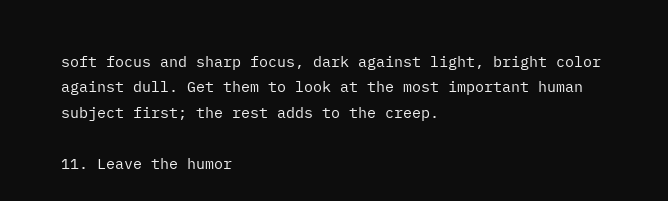soft focus and sharp focus, dark against light, bright color against dull. Get them to look at the most important human subject first; the rest adds to the creep.

11. Leave the humor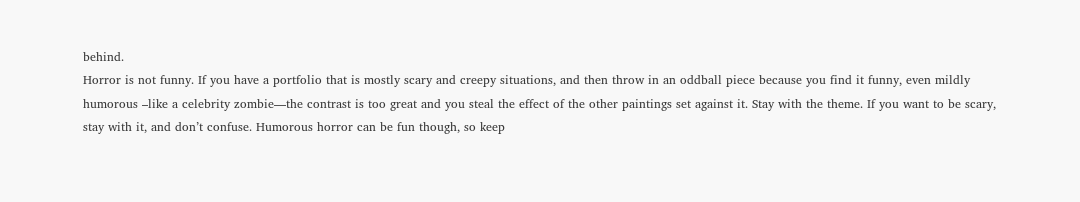behind.
Horror is not funny. If you have a portfolio that is mostly scary and creepy situations, and then throw in an oddball piece because you find it funny, even mildly humorous –like a celebrity zombie—the contrast is too great and you steal the effect of the other paintings set against it. Stay with the theme. If you want to be scary, stay with it, and don’t confuse. Humorous horror can be fun though, so keep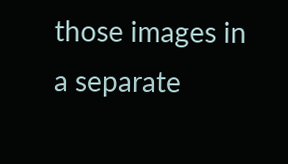those images in a separate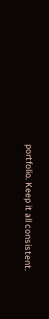portfolio. Keep it all consistent.